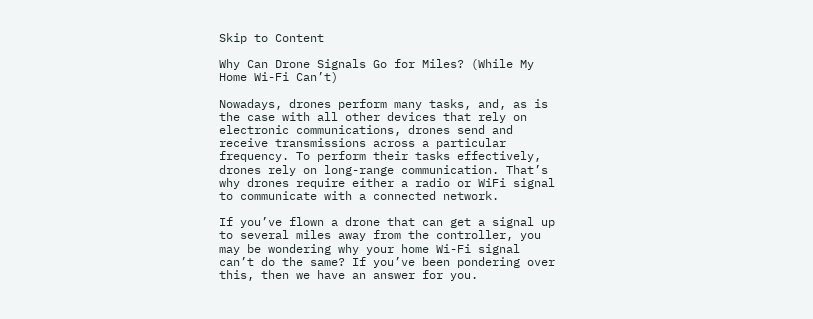Skip to Content

Why Can Drone Signals Go for Miles? (While My Home Wi-Fi Can’t)

Nowadays, drones perform many tasks, and, as is the case with all other devices that rely on electronic communications, drones send and receive transmissions across a particular frequency. To perform their tasks effectively, drones rely on long-range communication. That’s why drones require either a radio or WiFi signal to communicate with a connected network.

If you’ve flown a drone that can get a signal up to several miles away from the controller, you may be wondering why your home Wi-Fi signal can’t do the same? If you’ve been pondering over this, then we have an answer for you.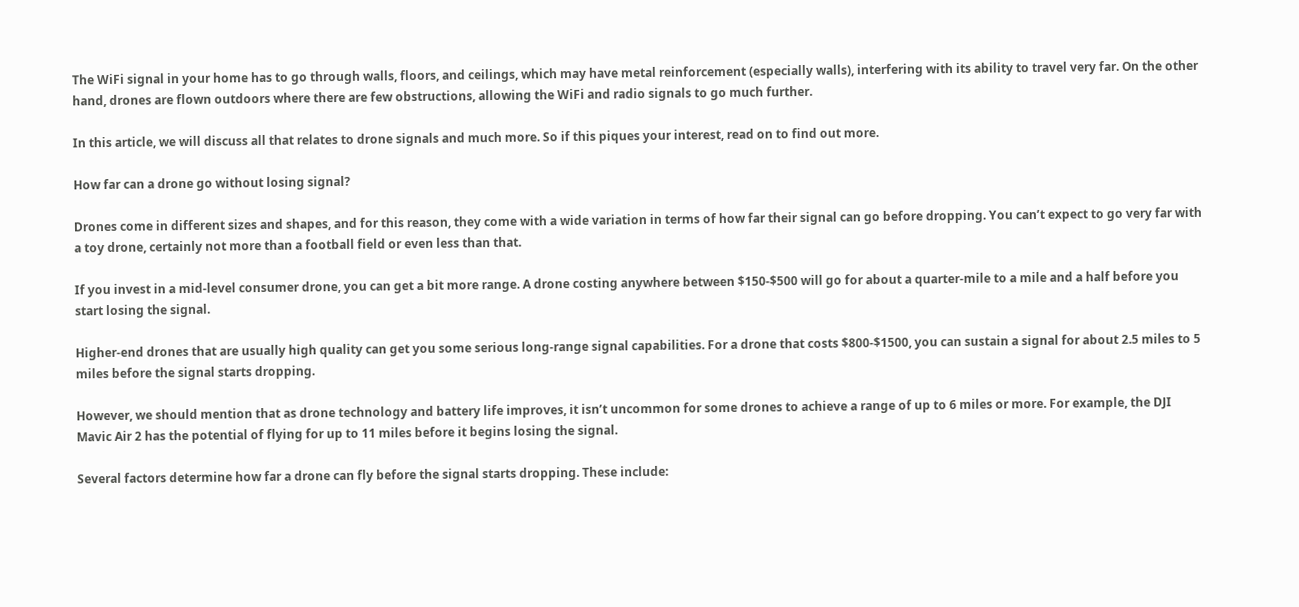The WiFi signal in your home has to go through walls, floors, and ceilings, which may have metal reinforcement (especially walls), interfering with its ability to travel very far. On the other hand, drones are flown outdoors where there are few obstructions, allowing the WiFi and radio signals to go much further.

In this article, we will discuss all that relates to drone signals and much more. So if this piques your interest, read on to find out more.

How far can a drone go without losing signal?

Drones come in different sizes and shapes, and for this reason, they come with a wide variation in terms of how far their signal can go before dropping. You can’t expect to go very far with a toy drone, certainly not more than a football field or even less than that.

If you invest in a mid-level consumer drone, you can get a bit more range. A drone costing anywhere between $150-$500 will go for about a quarter-mile to a mile and a half before you start losing the signal.

Higher-end drones that are usually high quality can get you some serious long-range signal capabilities. For a drone that costs $800-$1500, you can sustain a signal for about 2.5 miles to 5 miles before the signal starts dropping.

However, we should mention that as drone technology and battery life improves, it isn’t uncommon for some drones to achieve a range of up to 6 miles or more. For example, the DJI Mavic Air 2 has the potential of flying for up to 11 miles before it begins losing the signal.

Several factors determine how far a drone can fly before the signal starts dropping. These include: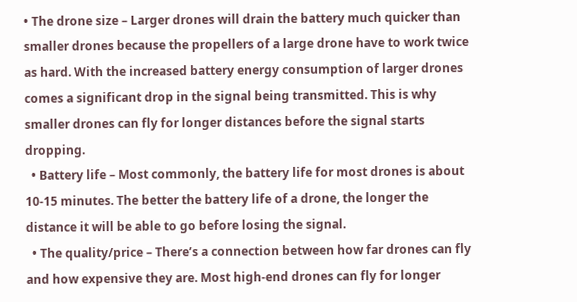• The drone size – Larger drones will drain the battery much quicker than smaller drones because the propellers of a large drone have to work twice as hard. With the increased battery energy consumption of larger drones comes a significant drop in the signal being transmitted. This is why smaller drones can fly for longer distances before the signal starts dropping.
  • Battery life – Most commonly, the battery life for most drones is about 10-15 minutes. The better the battery life of a drone, the longer the distance it will be able to go before losing the signal.
  • The quality/price – There’s a connection between how far drones can fly and how expensive they are. Most high-end drones can fly for longer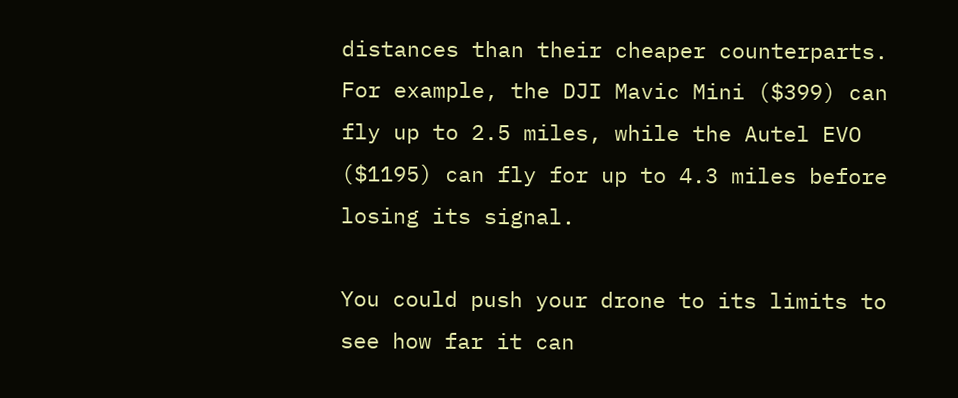distances than their cheaper counterparts. For example, the DJI Mavic Mini ($399) can fly up to 2.5 miles, while the Autel EVO ($1195) can fly for up to 4.3 miles before losing its signal.

You could push your drone to its limits to see how far it can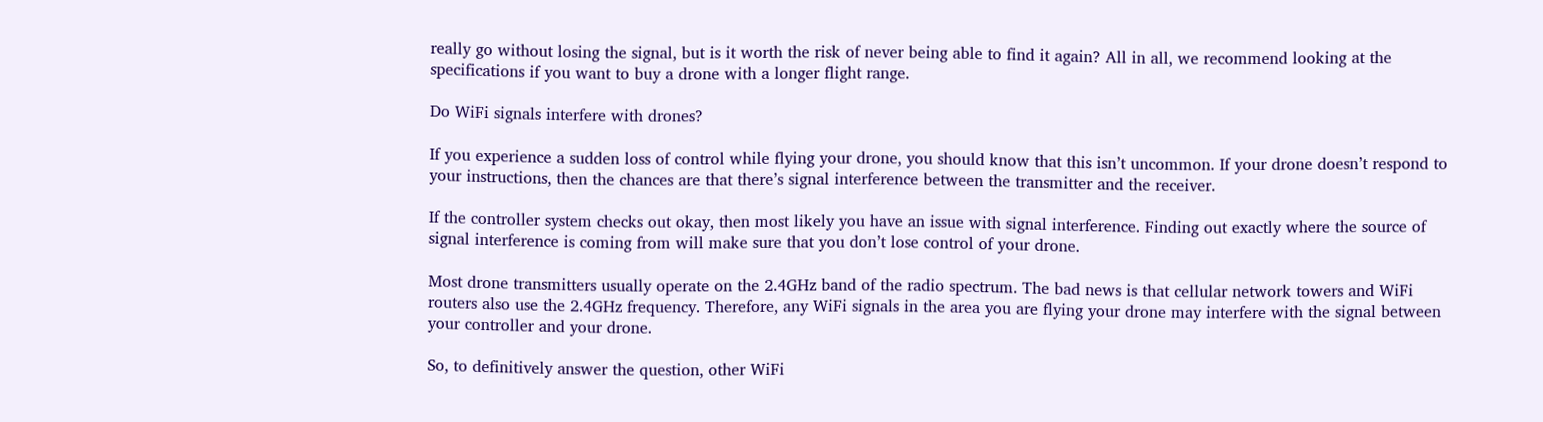really go without losing the signal, but is it worth the risk of never being able to find it again? All in all, we recommend looking at the specifications if you want to buy a drone with a longer flight range.

Do WiFi signals interfere with drones?

If you experience a sudden loss of control while flying your drone, you should know that this isn’t uncommon. If your drone doesn’t respond to your instructions, then the chances are that there’s signal interference between the transmitter and the receiver.

If the controller system checks out okay, then most likely you have an issue with signal interference. Finding out exactly where the source of signal interference is coming from will make sure that you don’t lose control of your drone.

Most drone transmitters usually operate on the 2.4GHz band of the radio spectrum. The bad news is that cellular network towers and WiFi routers also use the 2.4GHz frequency. Therefore, any WiFi signals in the area you are flying your drone may interfere with the signal between your controller and your drone.

So, to definitively answer the question, other WiFi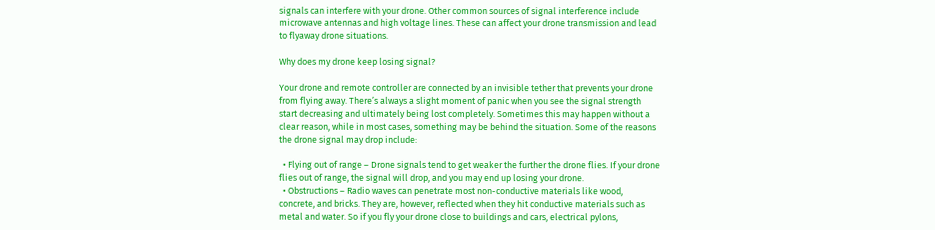signals can interfere with your drone. Other common sources of signal interference include microwave antennas and high voltage lines. These can affect your drone transmission and lead to flyaway drone situations.

Why does my drone keep losing signal?

Your drone and remote controller are connected by an invisible tether that prevents your drone from flying away. There’s always a slight moment of panic when you see the signal strength start decreasing and ultimately being lost completely. Sometimes this may happen without a clear reason, while in most cases, something may be behind the situation. Some of the reasons the drone signal may drop include:

  • Flying out of range – Drone signals tend to get weaker the further the drone flies. If your drone flies out of range, the signal will drop, and you may end up losing your drone.
  • Obstructions – Radio waves can penetrate most non-conductive materials like wood, concrete, and bricks. They are, however, reflected when they hit conductive materials such as metal and water. So if you fly your drone close to buildings and cars, electrical pylons,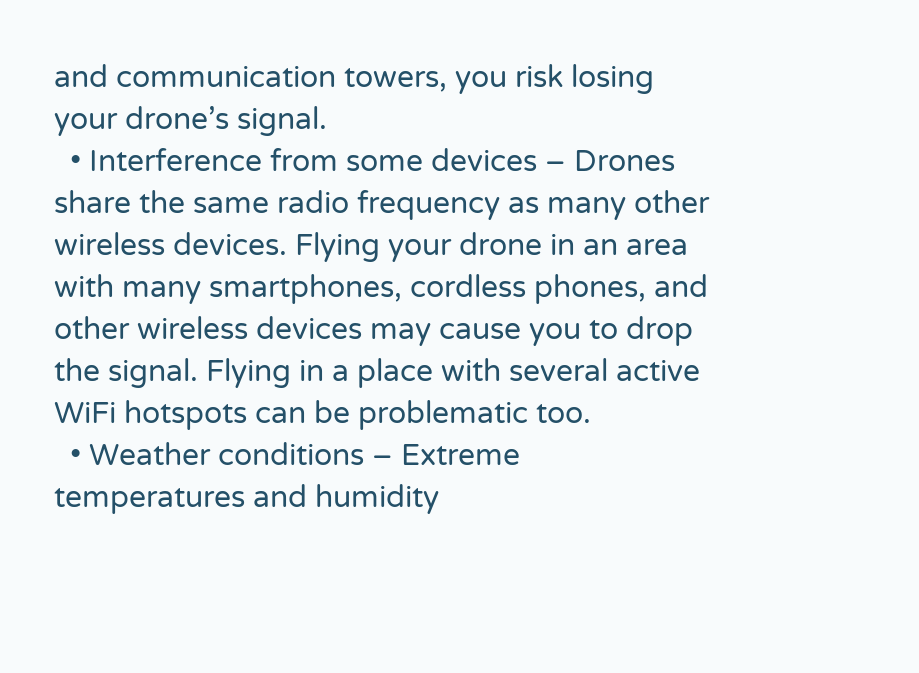and communication towers, you risk losing your drone’s signal.
  • Interference from some devices – Drones share the same radio frequency as many other wireless devices. Flying your drone in an area with many smartphones, cordless phones, and other wireless devices may cause you to drop the signal. Flying in a place with several active WiFi hotspots can be problematic too.
  • Weather conditions – Extreme temperatures and humidity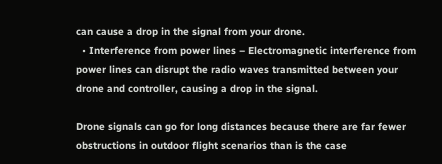can cause a drop in the signal from your drone.
  • Interference from power lines – Electromagnetic interference from power lines can disrupt the radio waves transmitted between your drone and controller, causing a drop in the signal.

Drone signals can go for long distances because there are far fewer obstructions in outdoor flight scenarios than is the case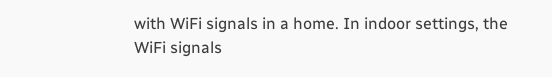with WiFi signals in a home. In indoor settings, the WiFi signals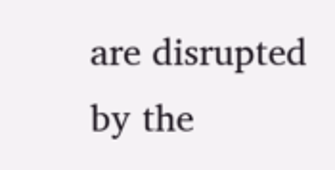are disrupted by the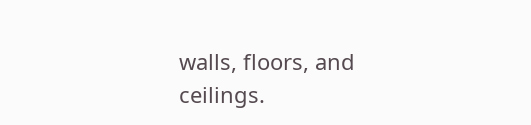walls, floors, and ceilings.